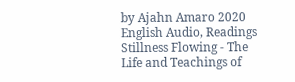by Ajahn Amaro 2020 English Audio, Readings Stillness Flowing - The Life and Teachings of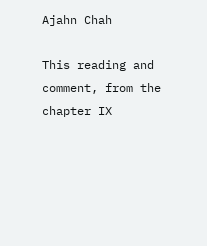Ajahn Chah

This reading and comment, from the chapter IX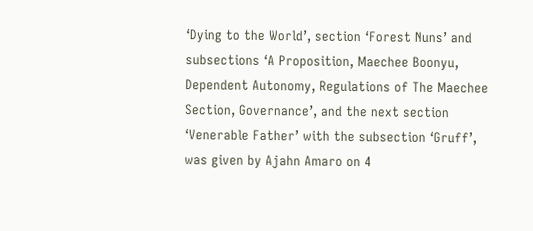‘Dying to the World’, section ‘Forest Nuns’ and subsections ‘A Proposition, Maechee Boonyu, Dependent Autonomy, Regulations of The Maechee Section, Governance’, and the next section ‘Venerable Father’ with the subsection ‘Gruff’, was given by Ajahn Amaro on 4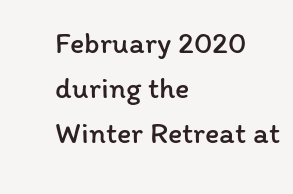February 2020 during the Winter Retreat at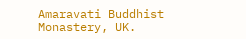Amaravati Buddhist Monastery, UK.